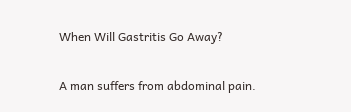When Will Gastritis Go Away?

A man suffers from abdominal pain.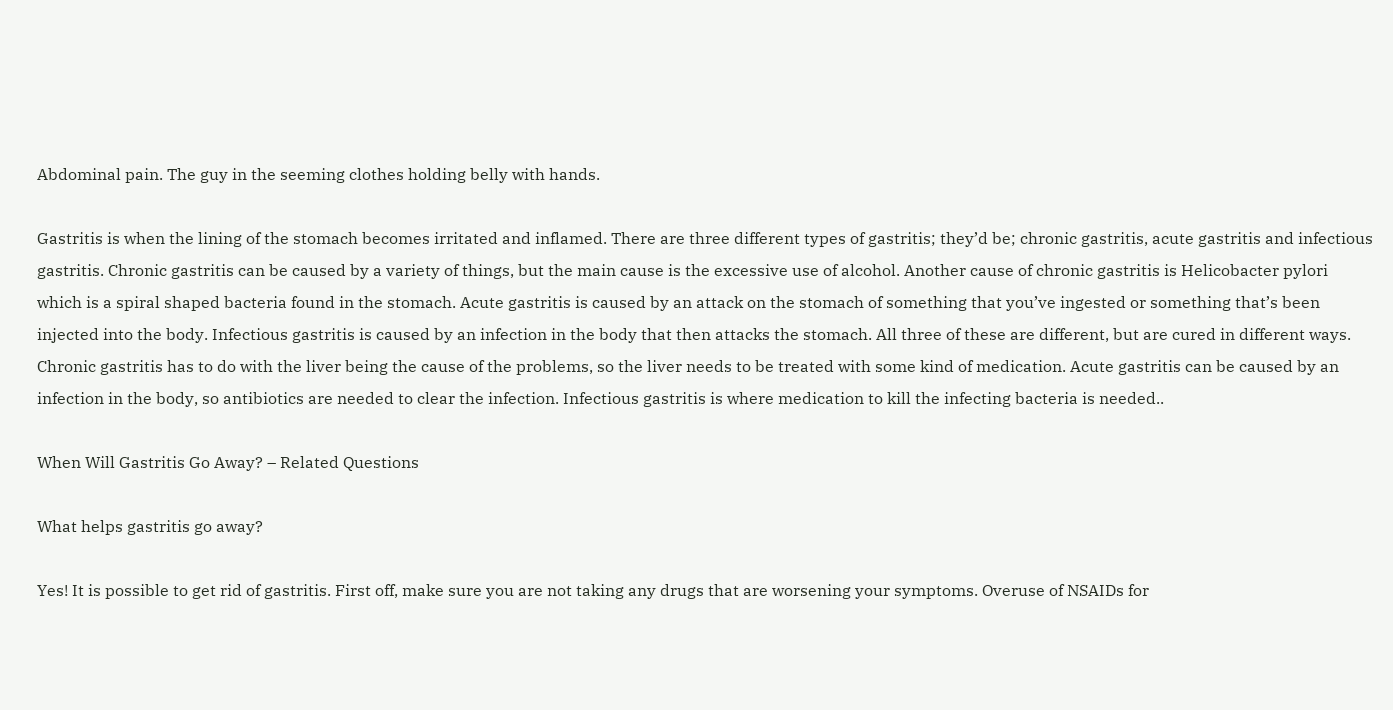Abdominal pain. The guy in the seeming clothes holding belly with hands.

Gastritis is when the lining of the stomach becomes irritated and inflamed. There are three different types of gastritis; they’d be; chronic gastritis, acute gastritis and infectious gastritis. Chronic gastritis can be caused by a variety of things, but the main cause is the excessive use of alcohol. Another cause of chronic gastritis is Helicobacter pylori which is a spiral shaped bacteria found in the stomach. Acute gastritis is caused by an attack on the stomach of something that you’ve ingested or something that’s been injected into the body. Infectious gastritis is caused by an infection in the body that then attacks the stomach. All three of these are different, but are cured in different ways. Chronic gastritis has to do with the liver being the cause of the problems, so the liver needs to be treated with some kind of medication. Acute gastritis can be caused by an infection in the body, so antibiotics are needed to clear the infection. Infectious gastritis is where medication to kill the infecting bacteria is needed..

When Will Gastritis Go Away? – Related Questions

What helps gastritis go away?

Yes! It is possible to get rid of gastritis. First off, make sure you are not taking any drugs that are worsening your symptoms. Overuse of NSAIDs for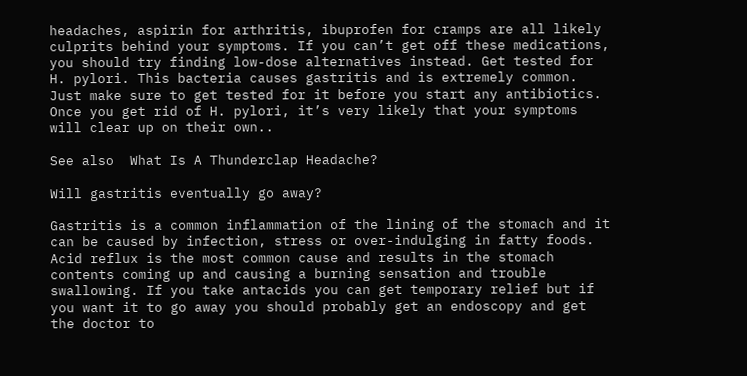headaches, aspirin for arthritis, ibuprofen for cramps are all likely culprits behind your symptoms. If you can’t get off these medications, you should try finding low-dose alternatives instead. Get tested for H. pylori. This bacteria causes gastritis and is extremely common. Just make sure to get tested for it before you start any antibiotics. Once you get rid of H. pylori, it’s very likely that your symptoms will clear up on their own..

See also  What Is A Thunderclap Headache?

Will gastritis eventually go away?

Gastritis is a common inflammation of the lining of the stomach and it can be caused by infection, stress or over-indulging in fatty foods. Acid reflux is the most common cause and results in the stomach contents coming up and causing a burning sensation and trouble swallowing. If you take antacids you can get temporary relief but if you want it to go away you should probably get an endoscopy and get the doctor to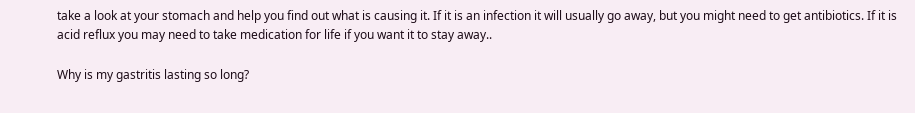take a look at your stomach and help you find out what is causing it. If it is an infection it will usually go away, but you might need to get antibiotics. If it is acid reflux you may need to take medication for life if you want it to stay away..

Why is my gastritis lasting so long?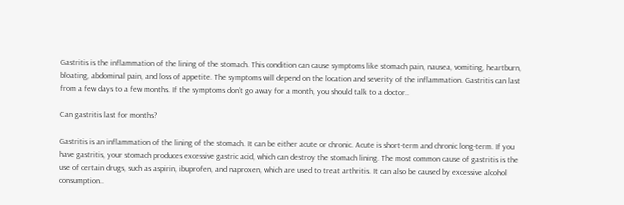Gastritis is the inflammation of the lining of the stomach. This condition can cause symptoms like stomach pain, nausea, vomiting, heartburn, bloating, abdominal pain, and loss of appetite. The symptoms will depend on the location and severity of the inflammation. Gastritis can last from a few days to a few months. If the symptoms don’t go away for a month, you should talk to a doctor..

Can gastritis last for months?

Gastritis is an inflammation of the lining of the stomach. It can be either acute or chronic. Acute is short-term and chronic long-term. If you have gastritis, your stomach produces excessive gastric acid, which can destroy the stomach lining. The most common cause of gastritis is the use of certain drugs, such as aspirin, ibuprofen, and naproxen, which are used to treat arthritis. It can also be caused by excessive alcohol consumption..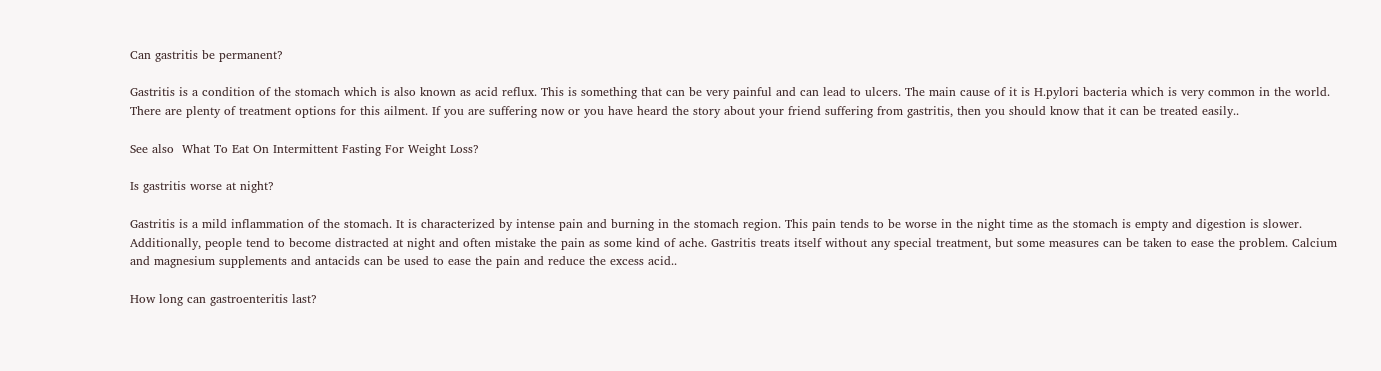Can gastritis be permanent?

Gastritis is a condition of the stomach which is also known as acid reflux. This is something that can be very painful and can lead to ulcers. The main cause of it is H.pylori bacteria which is very common in the world. There are plenty of treatment options for this ailment. If you are suffering now or you have heard the story about your friend suffering from gastritis, then you should know that it can be treated easily..

See also  What To Eat On Intermittent Fasting For Weight Loss?

Is gastritis worse at night?

Gastritis is a mild inflammation of the stomach. It is characterized by intense pain and burning in the stomach region. This pain tends to be worse in the night time as the stomach is empty and digestion is slower. Additionally, people tend to become distracted at night and often mistake the pain as some kind of ache. Gastritis treats itself without any special treatment, but some measures can be taken to ease the problem. Calcium and magnesium supplements and antacids can be used to ease the pain and reduce the excess acid..

How long can gastroenteritis last?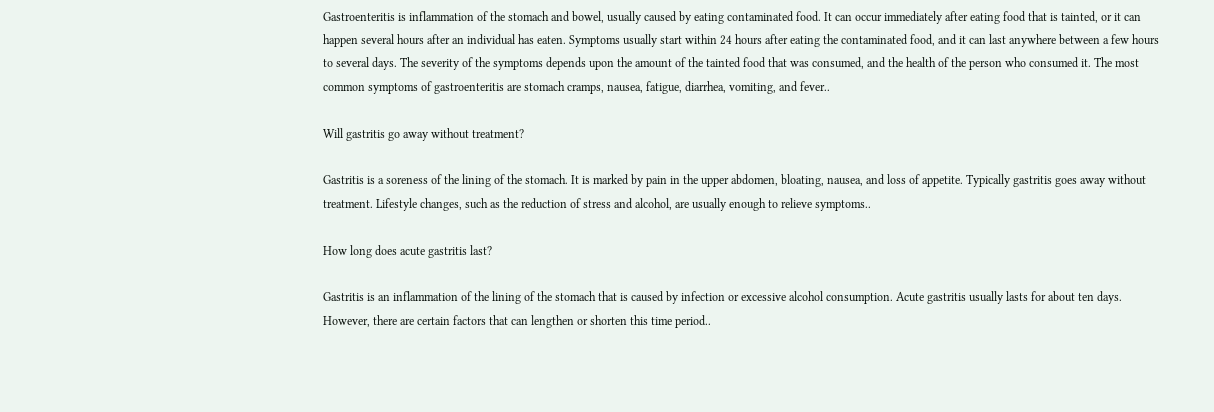Gastroenteritis is inflammation of the stomach and bowel, usually caused by eating contaminated food. It can occur immediately after eating food that is tainted, or it can happen several hours after an individual has eaten. Symptoms usually start within 24 hours after eating the contaminated food, and it can last anywhere between a few hours to several days. The severity of the symptoms depends upon the amount of the tainted food that was consumed, and the health of the person who consumed it. The most common symptoms of gastroenteritis are stomach cramps, nausea, fatigue, diarrhea, vomiting, and fever..

Will gastritis go away without treatment?

Gastritis is a soreness of the lining of the stomach. It is marked by pain in the upper abdomen, bloating, nausea, and loss of appetite. Typically gastritis goes away without treatment. Lifestyle changes, such as the reduction of stress and alcohol, are usually enough to relieve symptoms..

How long does acute gastritis last?

Gastritis is an inflammation of the lining of the stomach that is caused by infection or excessive alcohol consumption. Acute gastritis usually lasts for about ten days. However, there are certain factors that can lengthen or shorten this time period..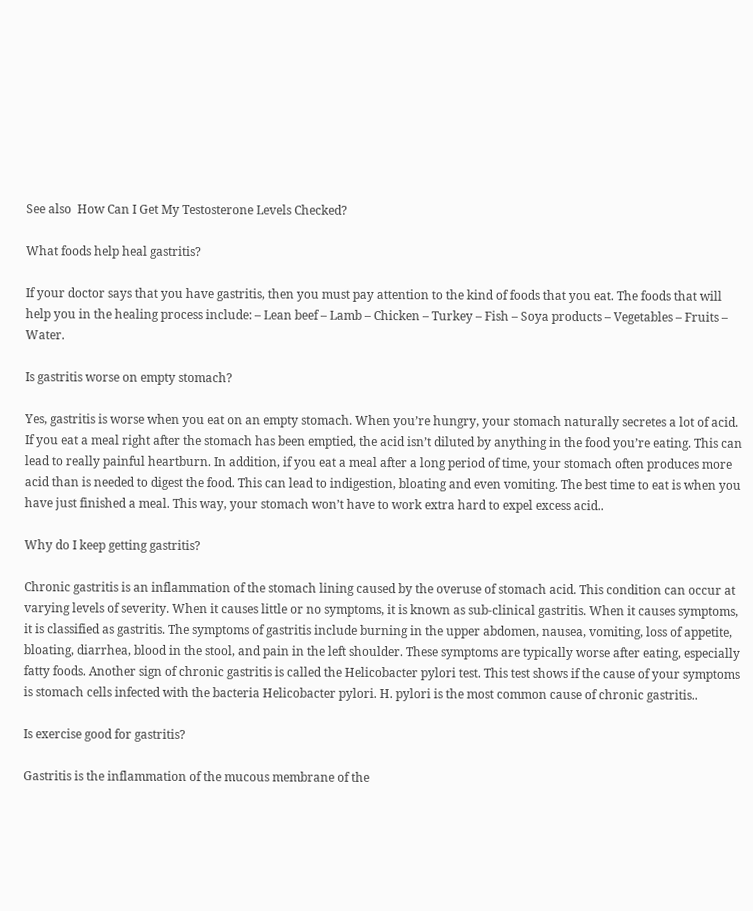See also  How Can I Get My Testosterone Levels Checked?

What foods help heal gastritis?

If your doctor says that you have gastritis, then you must pay attention to the kind of foods that you eat. The foods that will help you in the healing process include: – Lean beef – Lamb – Chicken – Turkey – Fish – Soya products – Vegetables – Fruits – Water.

Is gastritis worse on empty stomach?

Yes, gastritis is worse when you eat on an empty stomach. When you’re hungry, your stomach naturally secretes a lot of acid. If you eat a meal right after the stomach has been emptied, the acid isn’t diluted by anything in the food you’re eating. This can lead to really painful heartburn. In addition, if you eat a meal after a long period of time, your stomach often produces more acid than is needed to digest the food. This can lead to indigestion, bloating and even vomiting. The best time to eat is when you have just finished a meal. This way, your stomach won’t have to work extra hard to expel excess acid..

Why do I keep getting gastritis?

Chronic gastritis is an inflammation of the stomach lining caused by the overuse of stomach acid. This condition can occur at varying levels of severity. When it causes little or no symptoms, it is known as sub-clinical gastritis. When it causes symptoms, it is classified as gastritis. The symptoms of gastritis include burning in the upper abdomen, nausea, vomiting, loss of appetite, bloating, diarrhea, blood in the stool, and pain in the left shoulder. These symptoms are typically worse after eating, especially fatty foods. Another sign of chronic gastritis is called the Helicobacter pylori test. This test shows if the cause of your symptoms is stomach cells infected with the bacteria Helicobacter pylori. H. pylori is the most common cause of chronic gastritis..

Is exercise good for gastritis?

Gastritis is the inflammation of the mucous membrane of the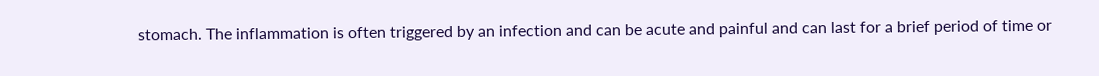stomach. The inflammation is often triggered by an infection and can be acute and painful and can last for a brief period of time or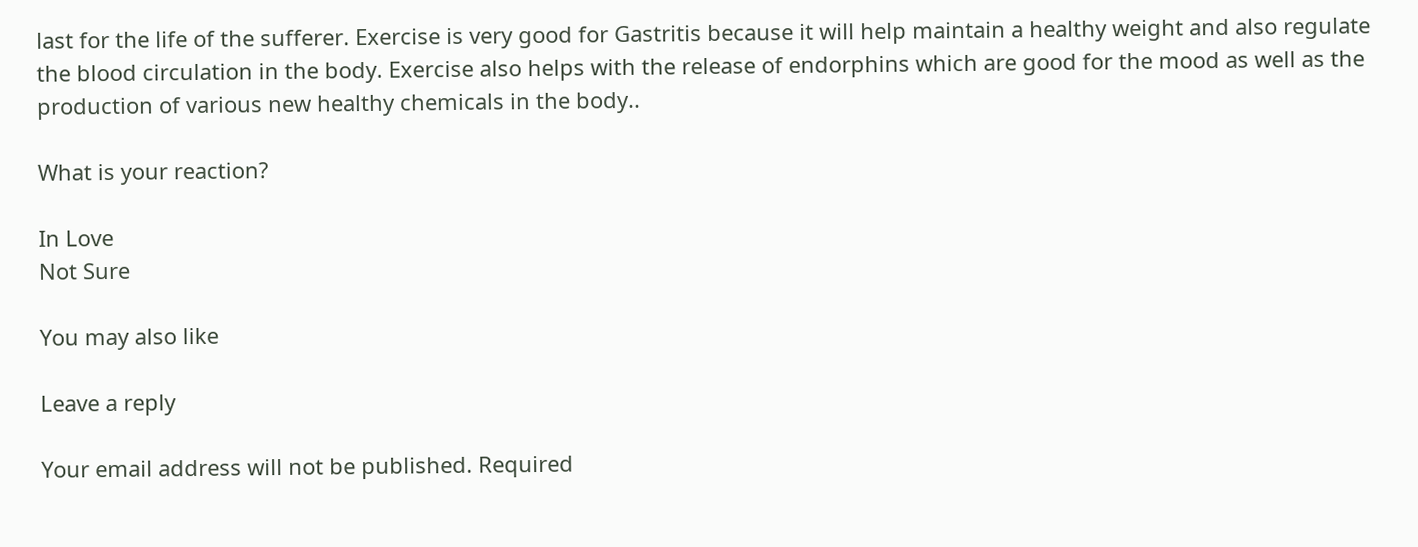last for the life of the sufferer. Exercise is very good for Gastritis because it will help maintain a healthy weight and also regulate the blood circulation in the body. Exercise also helps with the release of endorphins which are good for the mood as well as the production of various new healthy chemicals in the body..

What is your reaction?

In Love
Not Sure

You may also like

Leave a reply

Your email address will not be published. Required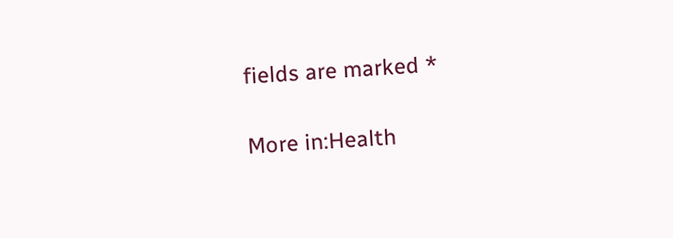fields are marked *

More in:Health